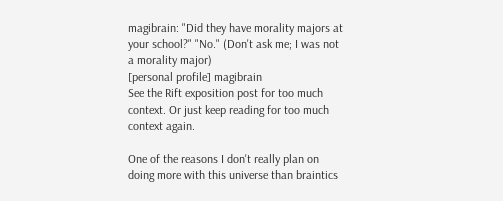magibrain: "Did they have morality majors at your school?" "No." (Don't ask me; I was not a morality major)
[personal profile] magibrain
See the Rift exposition post for too much context. Or just keep reading for too much context again.

One of the reasons I don't really plan on doing more with this universe than braintics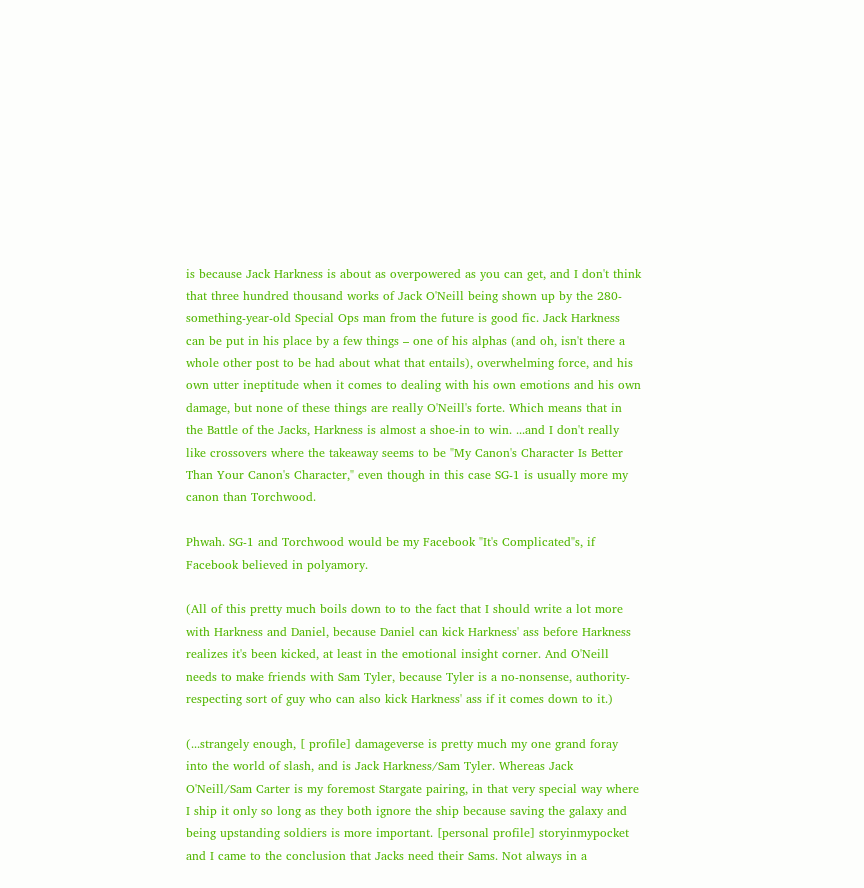is because Jack Harkness is about as overpowered as you can get, and I don't think that three hundred thousand works of Jack O'Neill being shown up by the 280-something-year-old Special Ops man from the future is good fic. Jack Harkness can be put in his place by a few things – one of his alphas (and oh, isn't there a whole other post to be had about what that entails), overwhelming force, and his own utter ineptitude when it comes to dealing with his own emotions and his own damage, but none of these things are really O'Neill's forte. Which means that in the Battle of the Jacks, Harkness is almost a shoe-in to win. ...and I don't really like crossovers where the takeaway seems to be "My Canon's Character Is Better Than Your Canon's Character," even though in this case SG-1 is usually more my canon than Torchwood.

Phwah. SG-1 and Torchwood would be my Facebook "It's Complicated"s, if Facebook believed in polyamory.

(All of this pretty much boils down to to the fact that I should write a lot more with Harkness and Daniel, because Daniel can kick Harkness' ass before Harkness realizes it's been kicked, at least in the emotional insight corner. And O'Neill needs to make friends with Sam Tyler, because Tyler is a no-nonsense, authority-respecting sort of guy who can also kick Harkness' ass if it comes down to it.)

(...strangely enough, [ profile] damageverse is pretty much my one grand foray into the world of slash, and is Jack Harkness/Sam Tyler. Whereas Jack O'Neill/Sam Carter is my foremost Stargate pairing, in that very special way where I ship it only so long as they both ignore the ship because saving the galaxy and being upstanding soldiers is more important. [personal profile] storyinmypocket and I came to the conclusion that Jacks need their Sams. Not always in a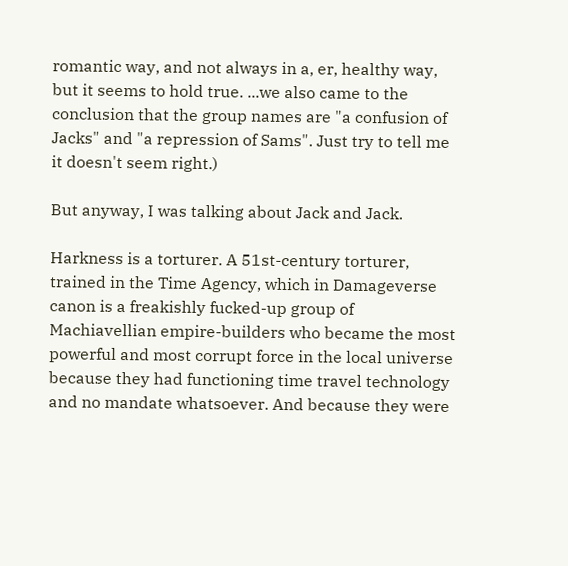romantic way, and not always in a, er, healthy way, but it seems to hold true. ...we also came to the conclusion that the group names are "a confusion of Jacks" and "a repression of Sams". Just try to tell me it doesn't seem right.)

But anyway, I was talking about Jack and Jack.

Harkness is a torturer. A 51st-century torturer, trained in the Time Agency, which in Damageverse canon is a freakishly fucked-up group of Machiavellian empire-builders who became the most powerful and most corrupt force in the local universe because they had functioning time travel technology and no mandate whatsoever. And because they were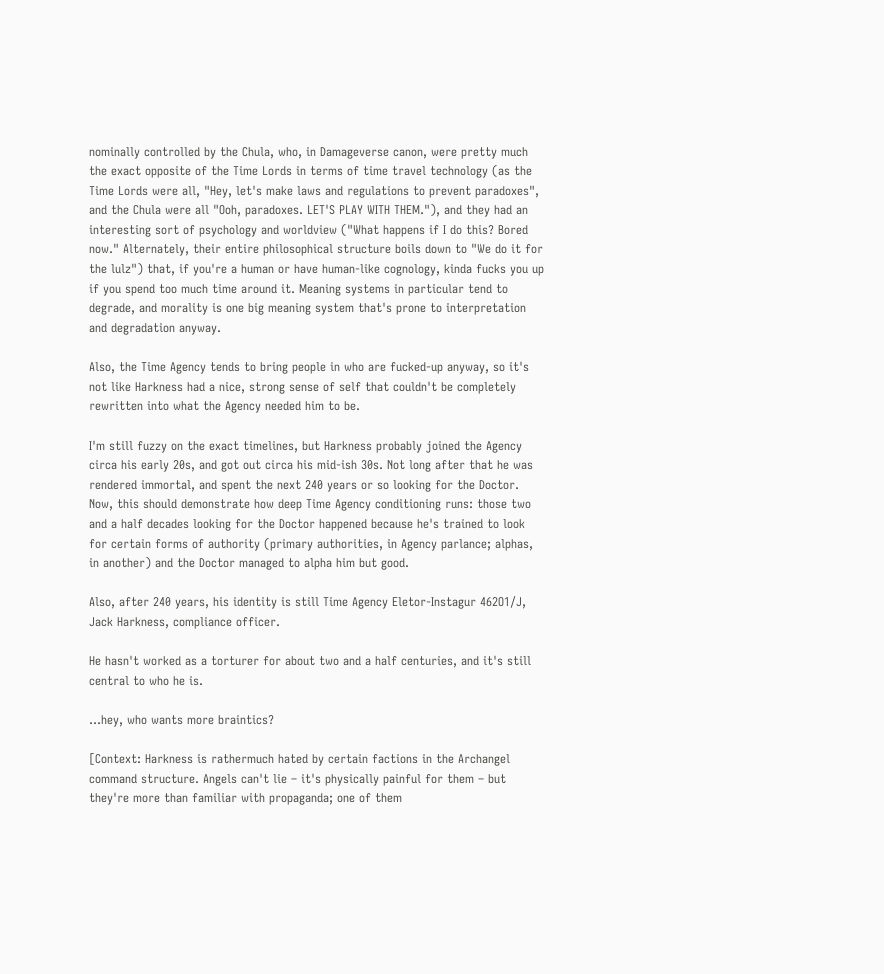nominally controlled by the Chula, who, in Damageverse canon, were pretty much the exact opposite of the Time Lords in terms of time travel technology (as the Time Lords were all, "Hey, let's make laws and regulations to prevent paradoxes", and the Chula were all "Ooh, paradoxes. LET'S PLAY WITH THEM."), and they had an interesting sort of psychology and worldview ("What happens if I do this? Bored now." Alternately, their entire philosophical structure boils down to "We do it for the lulz") that, if you're a human or have human-like cognology, kinda fucks you up if you spend too much time around it. Meaning systems in particular tend to degrade, and morality is one big meaning system that's prone to interpretation and degradation anyway.

Also, the Time Agency tends to bring people in who are fucked-up anyway, so it's not like Harkness had a nice, strong sense of self that couldn't be completely rewritten into what the Agency needed him to be.

I'm still fuzzy on the exact timelines, but Harkness probably joined the Agency circa his early 20s, and got out circa his mid-ish 30s. Not long after that he was rendered immortal, and spent the next 240 years or so looking for the Doctor. Now, this should demonstrate how deep Time Agency conditioning runs: those two and a half decades looking for the Doctor happened because he's trained to look for certain forms of authority (primary authorities, in Agency parlance; alphas, in another) and the Doctor managed to alpha him but good.

Also, after 240 years, his identity is still Time Agency Eletor-Instagur 462O1/J, Jack Harkness, compliance officer.

He hasn't worked as a torturer for about two and a half centuries, and it's still central to who he is.

...hey, who wants more braintics?

[Context: Harkness is rathermuch hated by certain factions in the Archangel command structure. Angels can't lie – it's physically painful for them – but they're more than familiar with propaganda; one of them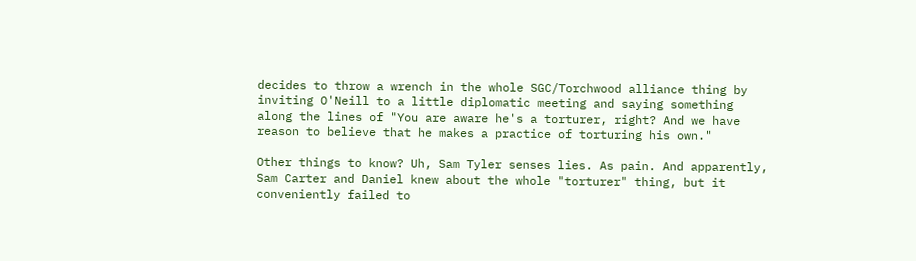decides to throw a wrench in the whole SGC/Torchwood alliance thing by inviting O'Neill to a little diplomatic meeting and saying something along the lines of "You are aware he's a torturer, right? And we have reason to believe that he makes a practice of torturing his own."

Other things to know? Uh, Sam Tyler senses lies. As pain. And apparently, Sam Carter and Daniel knew about the whole "torturer" thing, but it conveniently failed to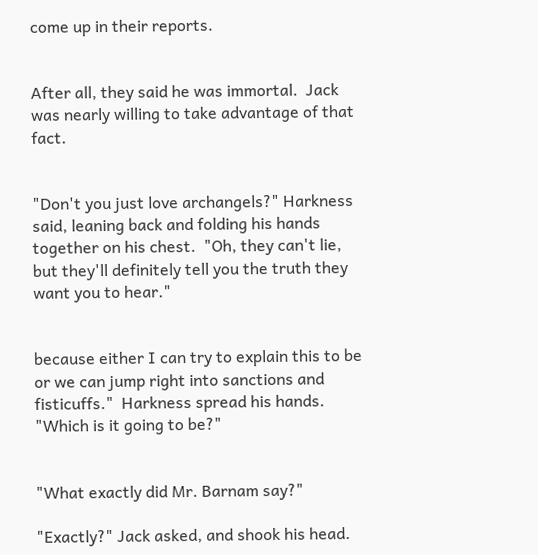come up in their reports.


After all, they said he was immortal.  Jack was nearly willing to take advantage of that fact.


"Don't you just love archangels?" Harkness said, leaning back and folding his hands together on his chest.  "Oh, they can't lie, but they'll definitely tell you the truth they want you to hear."


because either I can try to explain this to be or we can jump right into sanctions and fisticuffs."  Harkness spread his hands.  "Which is it going to be?"


"What exactly did Mr. Barnam say?"

"Exactly?" Jack asked, and shook his head.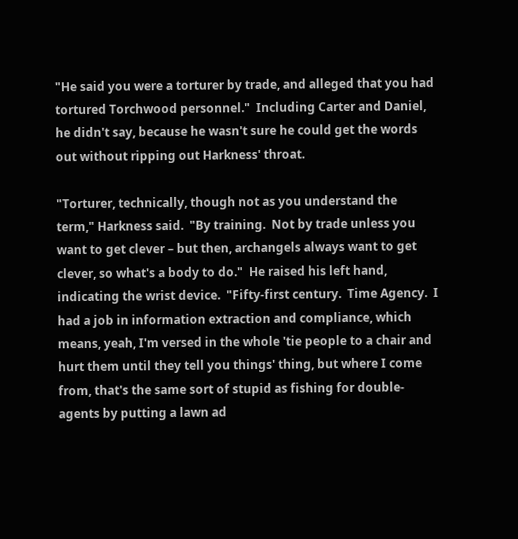"He said you were a torturer by trade, and alleged that you had tortured Torchwood personnel."  Including Carter and Daniel, he didn't say, because he wasn't sure he could get the words out without ripping out Harkness' throat.

"Torturer, technically, though not as you understand the term," Harkness said.  "By training.  Not by trade unless you want to get clever – but then, archangels always want to get clever, so what's a body to do."  He raised his left hand, indicating the wrist device.  "Fifty-first century.  Time Agency.  I had a job in information extraction and compliance, which means, yeah, I'm versed in the whole 'tie people to a chair and hurt them until they tell you things' thing, but where I come from, that's the same sort of stupid as fishing for double-agents by putting a lawn ad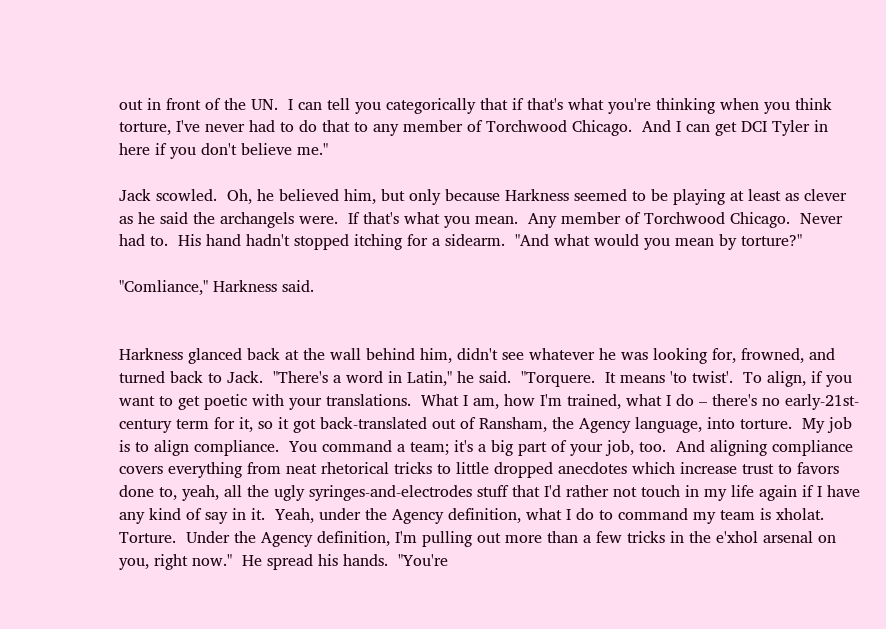out in front of the UN.  I can tell you categorically that if that's what you're thinking when you think torture, I've never had to do that to any member of Torchwood Chicago.  And I can get DCI Tyler in here if you don't believe me."

Jack scowled.  Oh, he believed him, but only because Harkness seemed to be playing at least as clever as he said the archangels were.  If that's what you mean.  Any member of Torchwood Chicago.  Never had to.  His hand hadn't stopped itching for a sidearm.  "And what would you mean by torture?"

"Comliance," Harkness said.


Harkness glanced back at the wall behind him, didn't see whatever he was looking for, frowned, and turned back to Jack.  "There's a word in Latin," he said.  "Torquere.  It means 'to twist'.  To align, if you want to get poetic with your translations.  What I am, how I'm trained, what I do – there's no early-21st-century term for it, so it got back-translated out of Ransham, the Agency language, into torture.  My job is to align compliance.  You command a team; it's a big part of your job, too.  And aligning compliance covers everything from neat rhetorical tricks to little dropped anecdotes which increase trust to favors done to, yeah, all the ugly syringes-and-electrodes stuff that I'd rather not touch in my life again if I have any kind of say in it.  Yeah, under the Agency definition, what I do to command my team is xholat.  Torture.  Under the Agency definition, I'm pulling out more than a few tricks in the e'xhol arsenal on you, right now."  He spread his hands.  "You're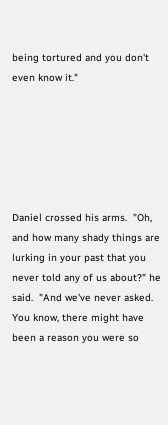being tortured and you don't even know it."






Daniel crossed his arms.  "Oh, and how many shady things are lurking in your past that you never told any of us about?" he said.  "And we've never asked.  You know, there might have been a reason you were so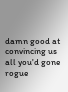damn good at convincing us all you'd gone rogue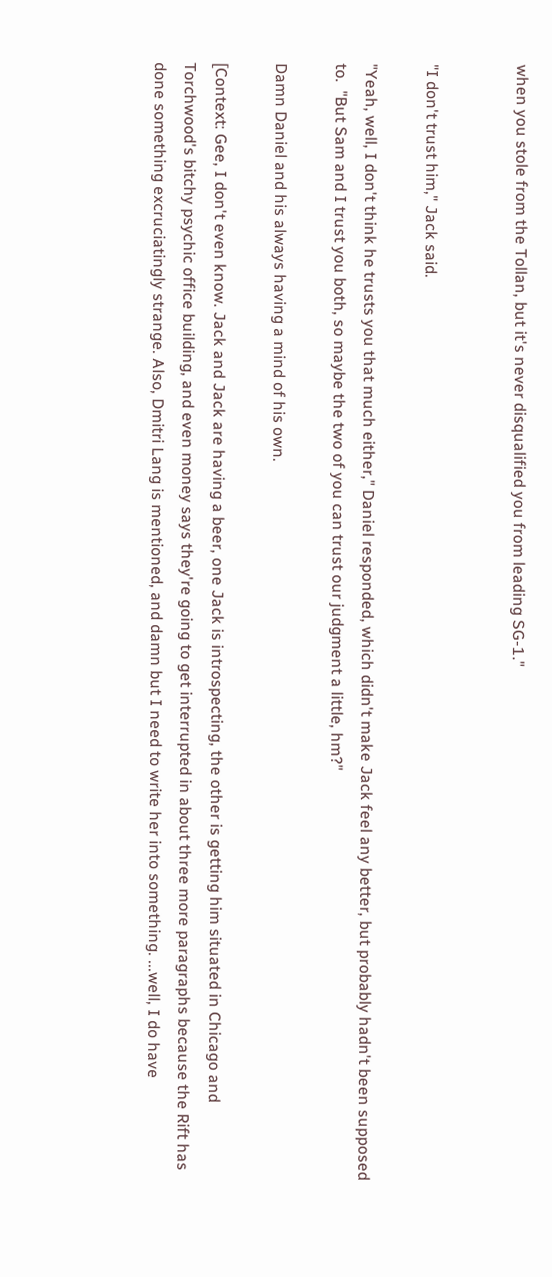when you stole from the Tollan, but it's never disqualified you from leading SG-1."


"I don't trust him," Jack said.

"Yeah, well, I don't think he trusts you that much either," Daniel responded, which didn't make Jack feel any better, but probably hadn't been supposed to.  "But Sam and I trust you both, so maybe the two of you can trust our judgment a little, hm?"

Damn Daniel and his always having a mind of his own.

[Context: Gee, I don't even know. Jack and Jack are having a beer, one Jack is introspecting, the other is getting him situated in Chicago and Torchwood's bitchy psychic office building, and even money says they're going to get interrupted in about three more paragraphs because the Rift has done something excruciatingly strange. Also, Dmitri Lang is mentioned, and damn but I need to write her into something. ...well, I do have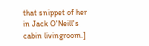that snippet of her in Jack O'Neill's cabin livingroom.]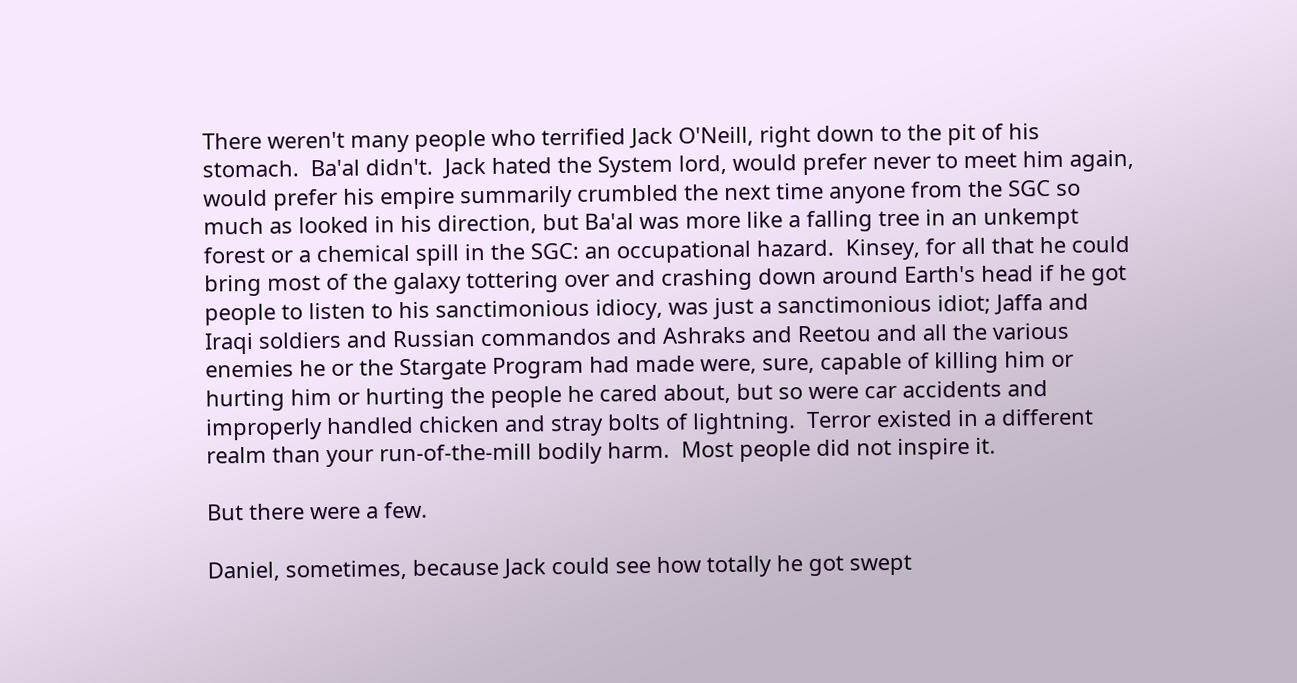There weren't many people who terrified Jack O'Neill, right down to the pit of his stomach.  Ba'al didn't.  Jack hated the System lord, would prefer never to meet him again, would prefer his empire summarily crumbled the next time anyone from the SGC so much as looked in his direction, but Ba'al was more like a falling tree in an unkempt forest or a chemical spill in the SGC: an occupational hazard.  Kinsey, for all that he could bring most of the galaxy tottering over and crashing down around Earth's head if he got people to listen to his sanctimonious idiocy, was just a sanctimonious idiot; Jaffa and Iraqi soldiers and Russian commandos and Ashraks and Reetou and all the various enemies he or the Stargate Program had made were, sure, capable of killing him or hurting him or hurting the people he cared about, but so were car accidents and improperly handled chicken and stray bolts of lightning.  Terror existed in a different realm than your run-of-the-mill bodily harm.  Most people did not inspire it.

But there were a few.

Daniel, sometimes, because Jack could see how totally he got swept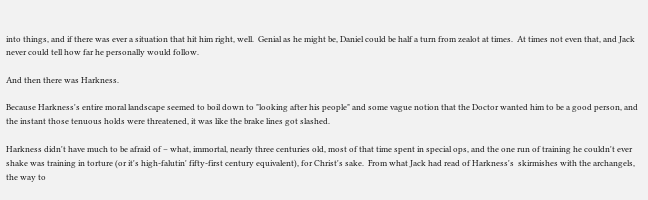into things, and if there was ever a situation that hit him right, well.  Genial as he might be, Daniel could be half a turn from zealot at times.  At times not even that, and Jack never could tell how far he personally would follow.

And then there was Harkness.

Because Harkness's entire moral landscape seemed to boil down to "looking after his people" and some vague notion that the Doctor wanted him to be a good person, and the instant those tenuous holds were threatened, it was like the brake lines got slashed.

Harkness didn't have much to be afraid of – what, immortal, nearly three centuries old, most of that time spent in special ops, and the one run of training he couldn't ever shake was training in torture (or it's high-falutin' fifty-first century equivalent), for Christ's sake.  From what Jack had read of Harkness's  skirmishes with the archangels, the way to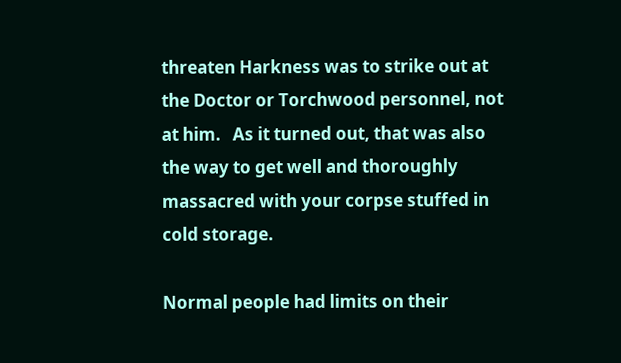threaten Harkness was to strike out at the Doctor or Torchwood personnel, not at him.   As it turned out, that was also the way to get well and thoroughly massacred with your corpse stuffed in cold storage.

Normal people had limits on their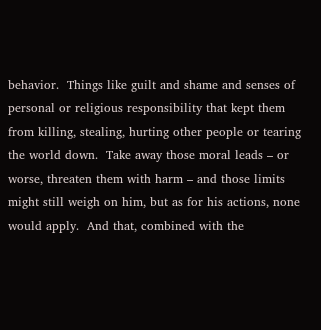behavior.  Things like guilt and shame and senses of personal or religious responsibility that kept them from killing, stealing, hurting other people or tearing the world down.  Take away those moral leads – or worse, threaten them with harm – and those limits might still weigh on him, but as for his actions, none would apply.  And that, combined with the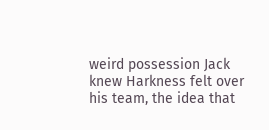weird possession Jack knew Harkness felt over his team, the idea that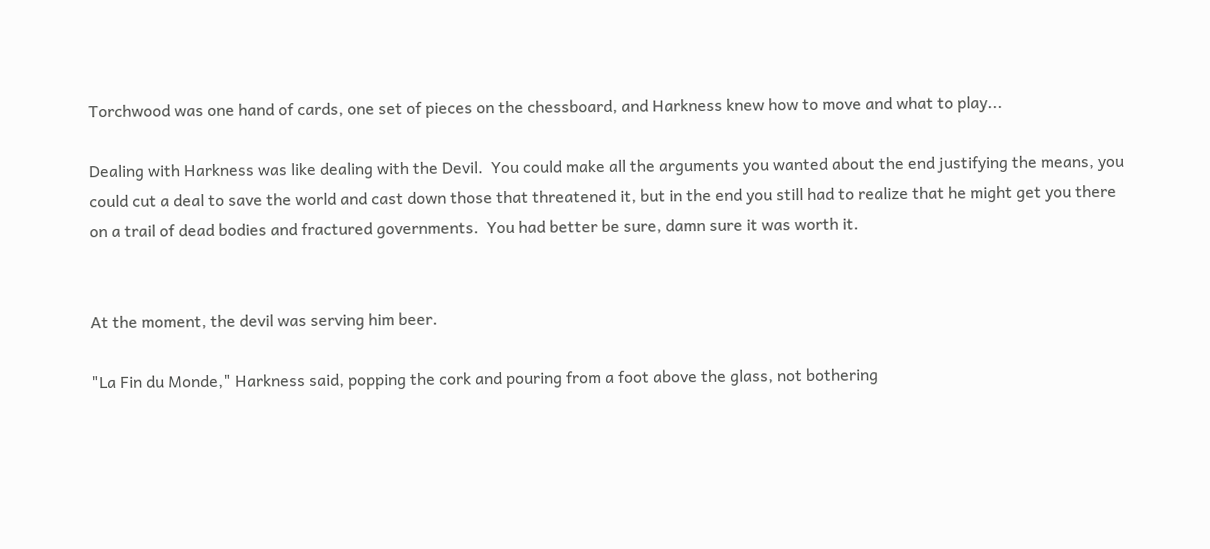Torchwood was one hand of cards, one set of pieces on the chessboard, and Harkness knew how to move and what to play...

Dealing with Harkness was like dealing with the Devil.  You could make all the arguments you wanted about the end justifying the means, you could cut a deal to save the world and cast down those that threatened it, but in the end you still had to realize that he might get you there on a trail of dead bodies and fractured governments.  You had better be sure, damn sure it was worth it.


At the moment, the devil was serving him beer.

"La Fin du Monde," Harkness said, popping the cork and pouring from a foot above the glass, not bothering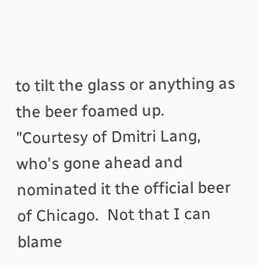to tilt the glass or anything as the beer foamed up.  "Courtesy of Dmitri Lang, who's gone ahead and nominated it the official beer of Chicago.  Not that I can blame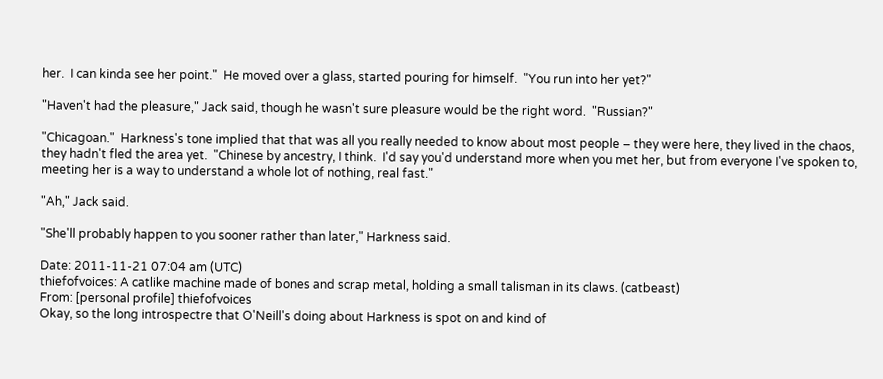her.  I can kinda see her point."  He moved over a glass, started pouring for himself.  "You run into her yet?"

"Haven't had the pleasure," Jack said, though he wasn't sure pleasure would be the right word.  "Russian?"

"Chicagoan."  Harkness's tone implied that that was all you really needed to know about most people – they were here, they lived in the chaos, they hadn't fled the area yet.  "Chinese by ancestry, I think.  I'd say you'd understand more when you met her, but from everyone I've spoken to, meeting her is a way to understand a whole lot of nothing, real fast."

"Ah," Jack said.

"She'll probably happen to you sooner rather than later," Harkness said.

Date: 2011-11-21 07:04 am (UTC)
thiefofvoices: A catlike machine made of bones and scrap metal, holding a small talisman in its claws. (catbeast)
From: [personal profile] thiefofvoices
Okay, so the long introspectre that O'Neill's doing about Harkness is spot on and kind of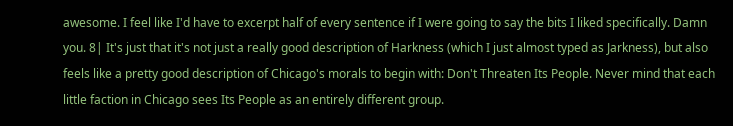awesome. I feel like I'd have to excerpt half of every sentence if I were going to say the bits I liked specifically. Damn you. 8| It's just that it's not just a really good description of Harkness (which I just almost typed as Jarkness), but also feels like a pretty good description of Chicago's morals to begin with: Don't Threaten Its People. Never mind that each little faction in Chicago sees Its People as an entirely different group.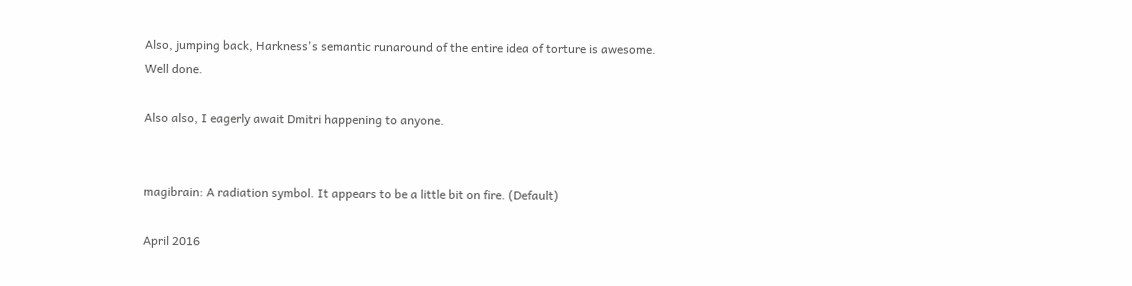Also, jumping back, Harkness's semantic runaround of the entire idea of torture is awesome. Well done.

Also also, I eagerly await Dmitri happening to anyone.


magibrain: A radiation symbol. It appears to be a little bit on fire. (Default)

April 2016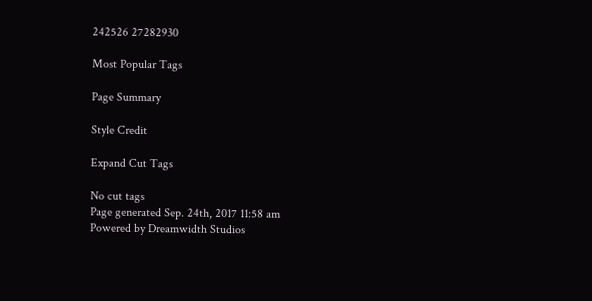242526 27282930

Most Popular Tags

Page Summary

Style Credit

Expand Cut Tags

No cut tags
Page generated Sep. 24th, 2017 11:58 am
Powered by Dreamwidth Studios